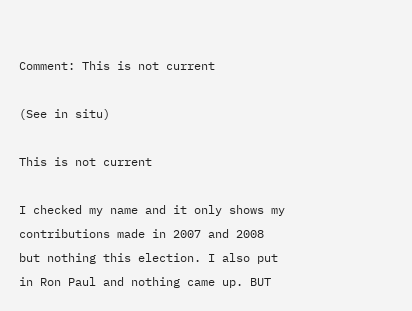Comment: This is not current

(See in situ)

This is not current

I checked my name and it only shows my contributions made in 2007 and 2008 but nothing this election. I also put in Ron Paul and nothing came up. BUT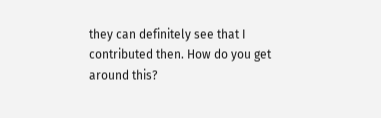they can definitely see that I contributed then. How do you get around this?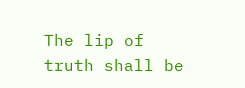The lip of truth shall be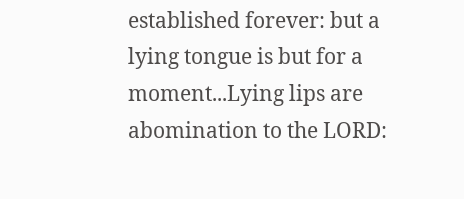established forever: but a lying tongue is but for a moment...Lying lips are abomination to the LORD: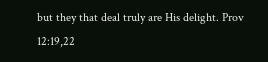but they that deal truly are His delight. Prov 12:19,22